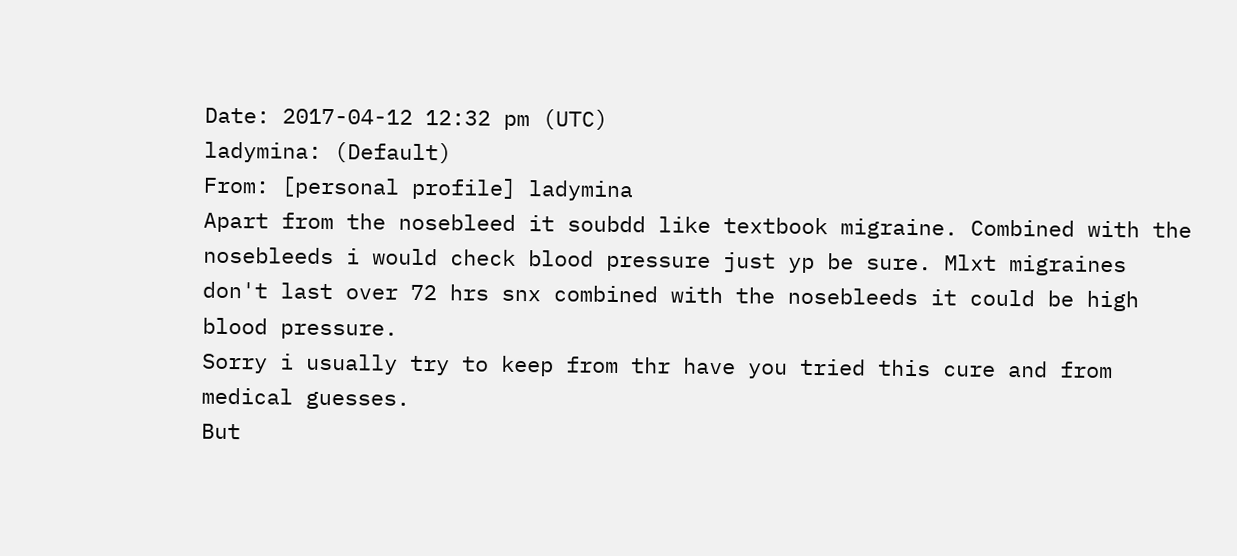Date: 2017-04-12 12:32 pm (UTC)
ladymina: (Default)
From: [personal profile] ladymina
Apart from the nosebleed it soubdd like textbook migraine. Combined with the nosebleeds i would check blood pressure just yp be sure. Mlxt migraines don't last over 72 hrs snx combined with the nosebleeds it could be high blood pressure.
Sorry i usually try to keep from thr have you tried this cure and from medical guesses.
But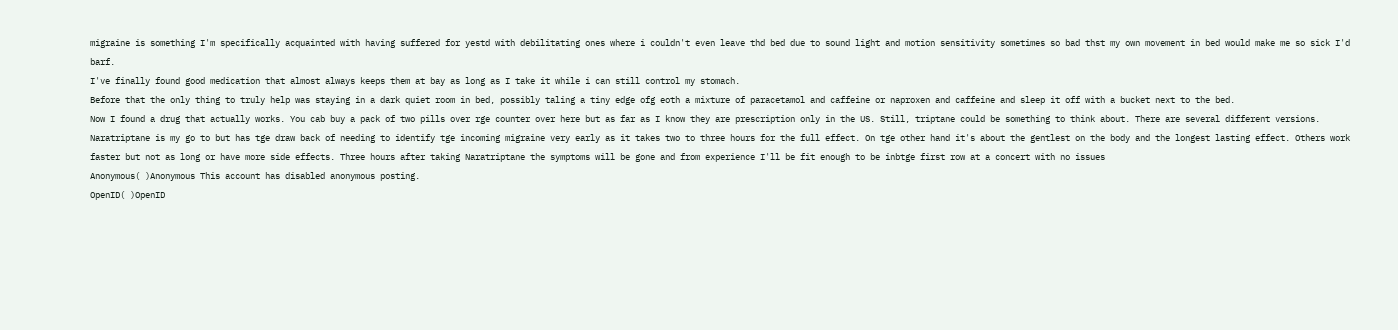migraine is something I'm specifically acquainted with having suffered for yestd with debilitating ones where i couldn't even leave thd bed due to sound light and motion sensitivity sometimes so bad thst my own movement in bed would make me so sick I'd barf.
I've finally found good medication that almost always keeps them at bay as long as I take it while i can still control my stomach.
Before that the only thing to truly help was staying in a dark quiet room in bed, possibly taling a tiny edge ofg eoth a mixture of paracetamol and caffeine or naproxen and caffeine and sleep it off with a bucket next to the bed.
Now I found a drug that actually works. You cab buy a pack of two pills over rge counter over here but as far as I know they are prescription only in the US. Still, triptane could be something to think about. There are several different versions. Naratriptane is my go to but has tge draw back of needing to identify tge incoming migraine very early as it takes two to three hours for the full effect. On tge other hand it's about the gentlest on the body and the longest lasting effect. Others work faster but not as long or have more side effects. Three hours after taking Naratriptane the symptoms will be gone and from experience I'll be fit enough to be inbtge first row at a concert with no issues
Anonymous( )Anonymous This account has disabled anonymous posting.
OpenID( )OpenID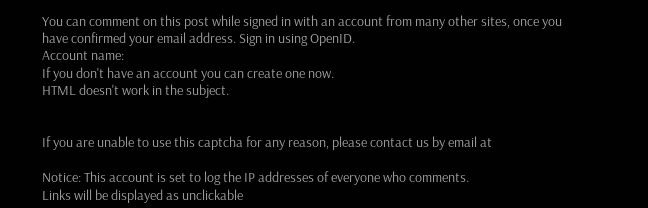You can comment on this post while signed in with an account from many other sites, once you have confirmed your email address. Sign in using OpenID.
Account name:
If you don't have an account you can create one now.
HTML doesn't work in the subject.


If you are unable to use this captcha for any reason, please contact us by email at

Notice: This account is set to log the IP addresses of everyone who comments.
Links will be displayed as unclickable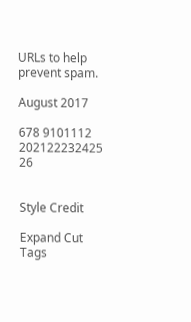URLs to help prevent spam.

August 2017

678 9101112
202122232425 26


Style Credit

Expand Cut Tags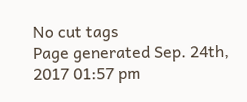No cut tags
Page generated Sep. 24th, 2017 01:57 pm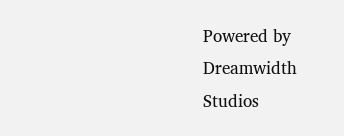Powered by Dreamwidth Studios